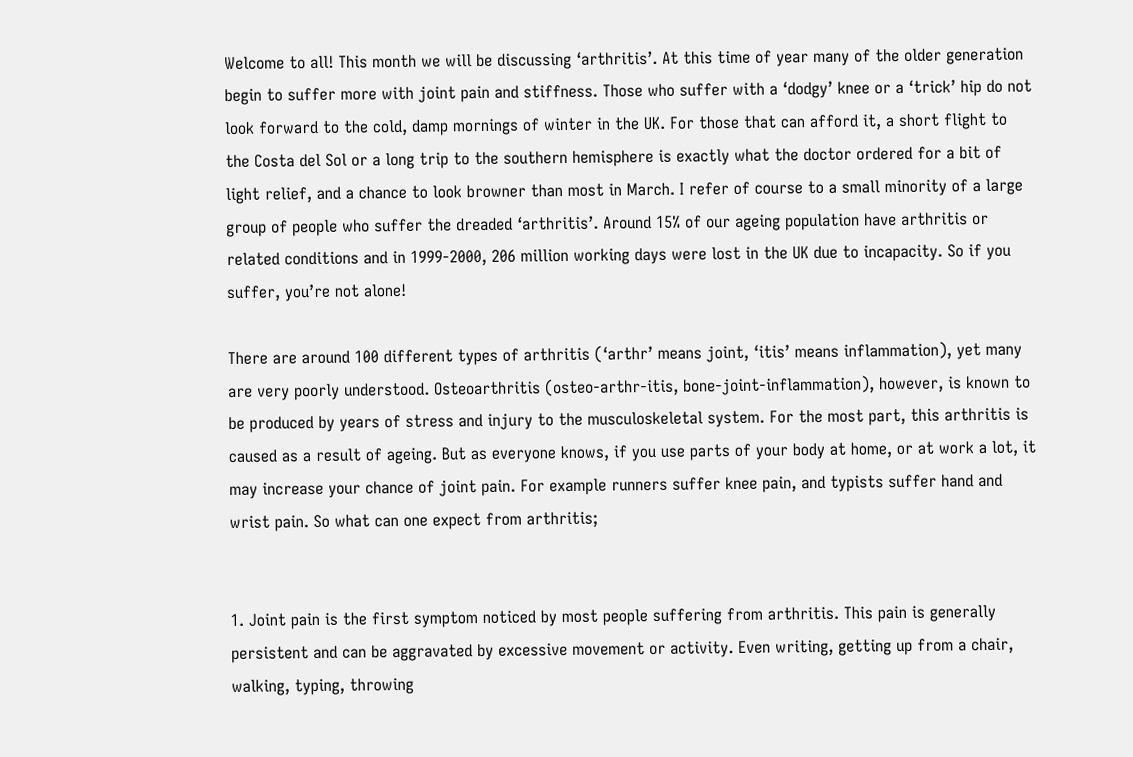Welcome to all! This month we will be discussing ‘arthritis’. At this time of year many of the older generation begin to suffer more with joint pain and stiffness. Those who suffer with a ‘dodgy’ knee or a ‘trick’ hip do not look forward to the cold, damp mornings of winter in the UK. For those that can afford it, a short flight to the Costa del Sol or a long trip to the southern hemisphere is exactly what the doctor ordered for a bit of light relief, and a chance to look browner than most in March. I refer of course to a small minority of a large group of people who suffer the dreaded ‘arthritis’. Around 15% of our ageing population have arthritis or related conditions and in 1999-2000, 206 million working days were lost in the UK due to incapacity. So if you suffer, you’re not alone!

There are around 100 different types of arthritis (‘arthr’ means joint, ‘itis’ means inflammation), yet many are very poorly understood. Osteoarthritis (osteo-arthr-itis, bone-joint-inflammation), however, is known to be produced by years of stress and injury to the musculoskeletal system. For the most part, this arthritis is caused as a result of ageing. But as everyone knows, if you use parts of your body at home, or at work a lot, it may increase your chance of joint pain. For example runners suffer knee pain, and typists suffer hand and wrist pain. So what can one expect from arthritis;


1. Joint pain is the first symptom noticed by most people suffering from arthritis. This pain is generally persistent and can be aggravated by excessive movement or activity. Even writing, getting up from a chair, walking, typing, throwing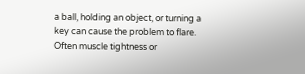a ball, holding an object, or turning a key can cause the problem to flare. Often muscle tightness or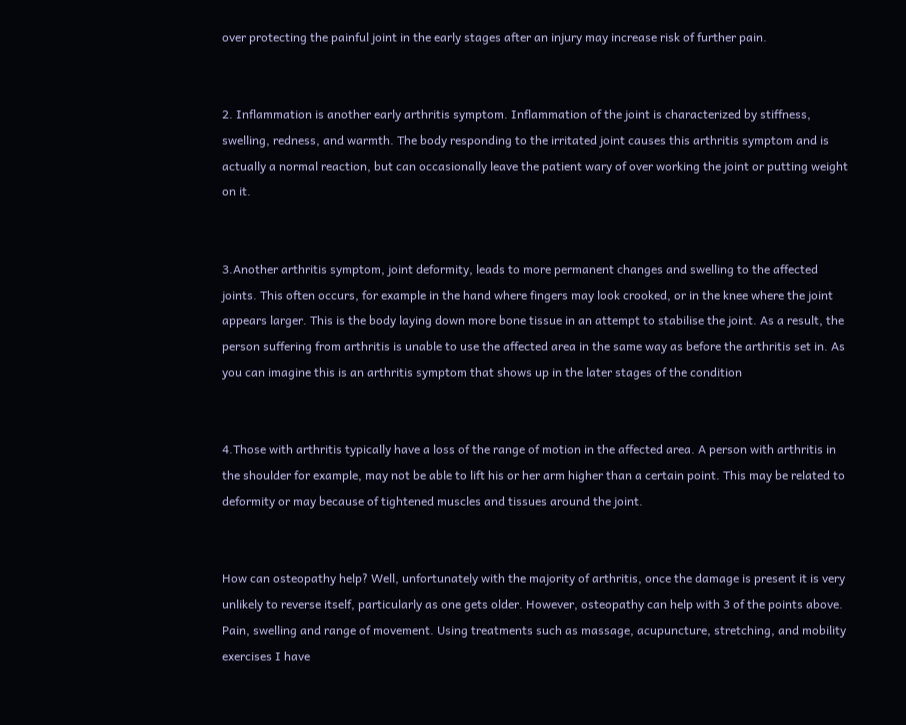over protecting the painful joint in the early stages after an injury may increase risk of further pain.


2. Inflammation is another early arthritis symptom. Inflammation of the joint is characterized by stiffness, swelling, redness, and warmth. The body responding to the irritated joint causes this arthritis symptom and is actually a normal reaction, but can occasionally leave the patient wary of over working the joint or putting weight on it.


3.Another arthritis symptom, joint deformity, leads to more permanent changes and swelling to the affected joints. This often occurs, for example in the hand where fingers may look crooked, or in the knee where the joint appears larger. This is the body laying down more bone tissue in an attempt to stabilise the joint. As a result, the person suffering from arthritis is unable to use the affected area in the same way as before the arthritis set in. As you can imagine this is an arthritis symptom that shows up in the later stages of the condition


4.Those with arthritis typically have a loss of the range of motion in the affected area. A person with arthritis in the shoulder for example, may not be able to lift his or her arm higher than a certain point. This may be related to deformity or may because of tightened muscles and tissues around the joint.


How can osteopathy help? Well, unfortunately with the majority of arthritis, once the damage is present it is very unlikely to reverse itself, particularly as one gets older. However, osteopathy can help with 3 of the points above. Pain, swelling and range of movement. Using treatments such as massage, acupuncture, stretching, and mobility exercises I have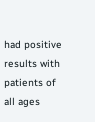had positive results with patients of all ages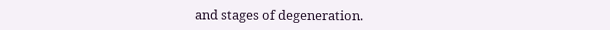and stages of degeneration.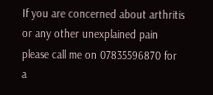If you are concerned about arthritis or any other unexplained pain please call me on 07835596870 for a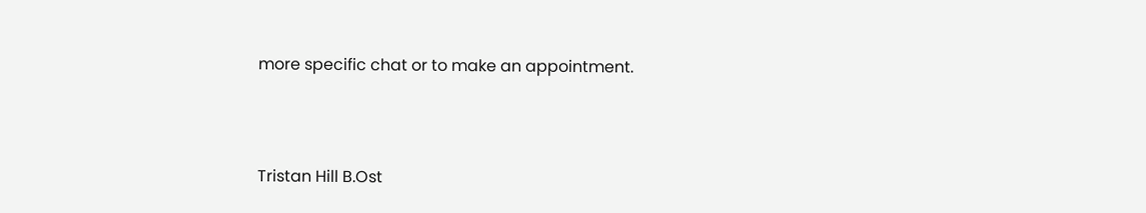more specific chat or to make an appointment.



Tristan Hill B.Ost